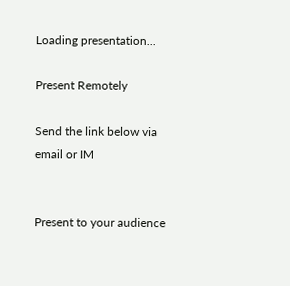Loading presentation...

Present Remotely

Send the link below via email or IM


Present to your audience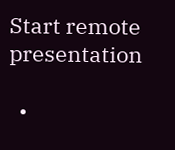Start remote presentation

  •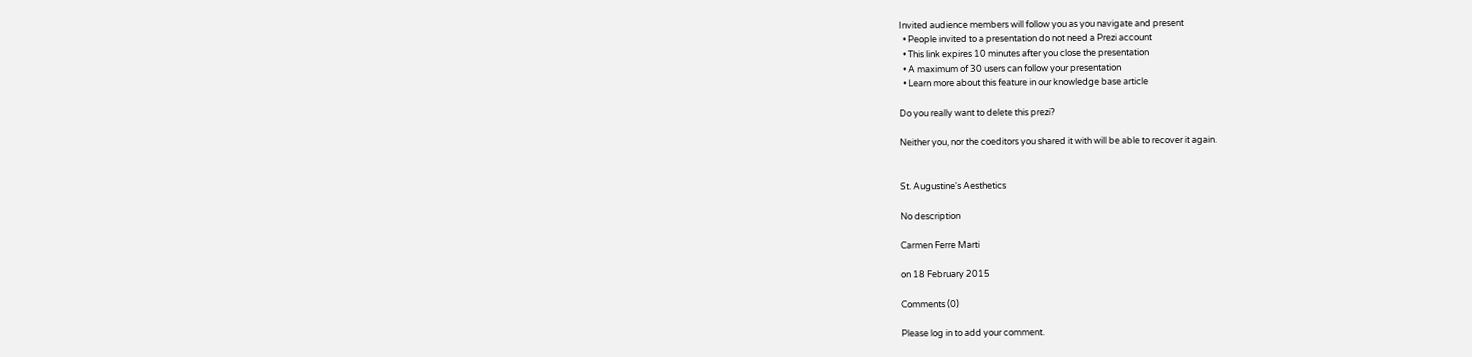Invited audience members will follow you as you navigate and present
  • People invited to a presentation do not need a Prezi account
  • This link expires 10 minutes after you close the presentation
  • A maximum of 30 users can follow your presentation
  • Learn more about this feature in our knowledge base article

Do you really want to delete this prezi?

Neither you, nor the coeditors you shared it with will be able to recover it again.


St. Augustine's Aesthetics

No description

Carmen Ferre Marti

on 18 February 2015

Comments (0)

Please log in to add your comment.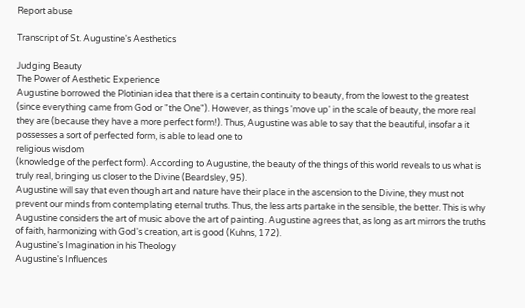Report abuse

Transcript of St. Augustine's Aesthetics

Judging Beauty
The Power of Aesthetic Experience
Augustine borrowed the Plotinian idea that there is a certain continuity to beauty, from the lowest to the greatest (since everything came from God or "the One"). However, as things 'move up' in the scale of beauty, the more real they are (because they have a more perfect form!). Thus, Augustine was able to say that the beautiful, insofar a it possesses a sort of perfected form, is able to lead one to
religious wisdom
(knowledge of the perfect form). According to Augustine, the beauty of the things of this world reveals to us what is truly real, bringing us closer to the Divine (Beardsley, 95).
Augustine will say that even though art and nature have their place in the ascension to the Divine, they must not prevent our minds from contemplating eternal truths. Thus, the less arts partake in the sensible, the better. This is why Augustine considers the art of music above the art of painting. Augustine agrees that, as long as art mirrors the truths of faith, harmonizing with God's creation, art is good (Kuhns, 172).
Augustine's Imagination in his Theology
Augustine's Influences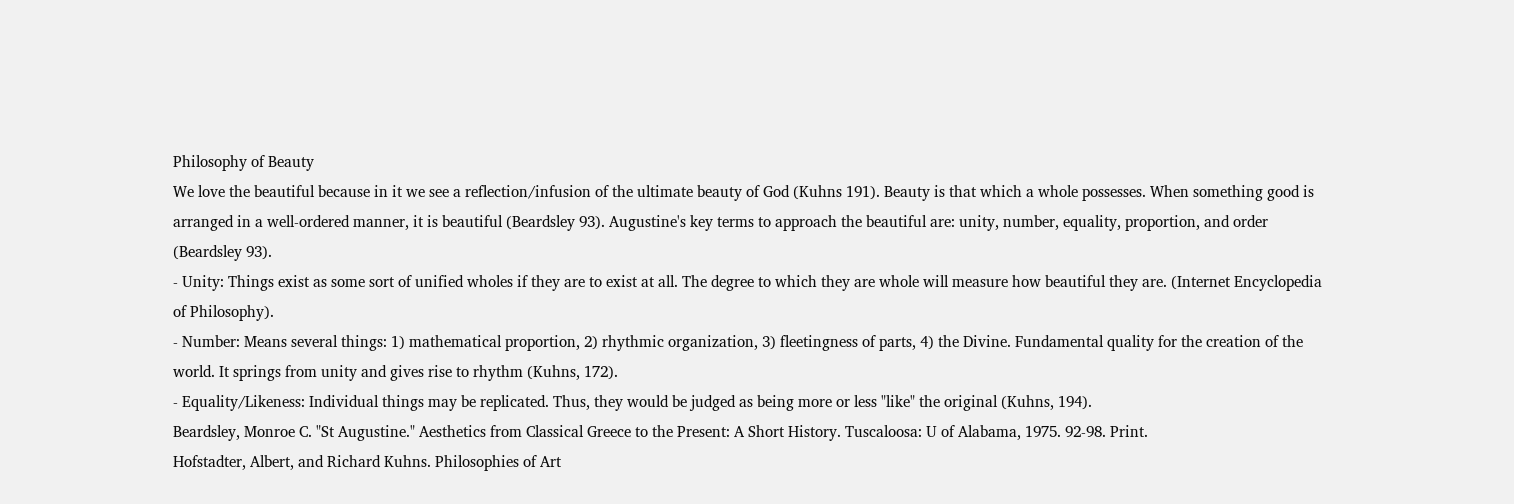Philosophy of Beauty
We love the beautiful because in it we see a reflection/infusion of the ultimate beauty of God (Kuhns 191). Beauty is that which a whole possesses. When something good is arranged in a well-ordered manner, it is beautiful (Beardsley 93). Augustine's key terms to approach the beautiful are: unity, number, equality, proportion, and order (Beardsley 93).
- Unity: Things exist as some sort of unified wholes if they are to exist at all. The degree to which they are whole will measure how beautiful they are. (Internet Encyclopedia of Philosophy).
- Number: Means several things: 1) mathematical proportion, 2) rhythmic organization, 3) fleetingness of parts, 4) the Divine. Fundamental quality for the creation of the world. It springs from unity and gives rise to rhythm (Kuhns, 172).
- Equality/Likeness: Individual things may be replicated. Thus, they would be judged as being more or less "like" the original (Kuhns, 194).
Beardsley, Monroe C. "St Augustine." Aesthetics from Classical Greece to the Present: A Short History. Tuscaloosa: U of Alabama, 1975. 92-98. Print.
Hofstadter, Albert, and Richard Kuhns. Philosophies of Art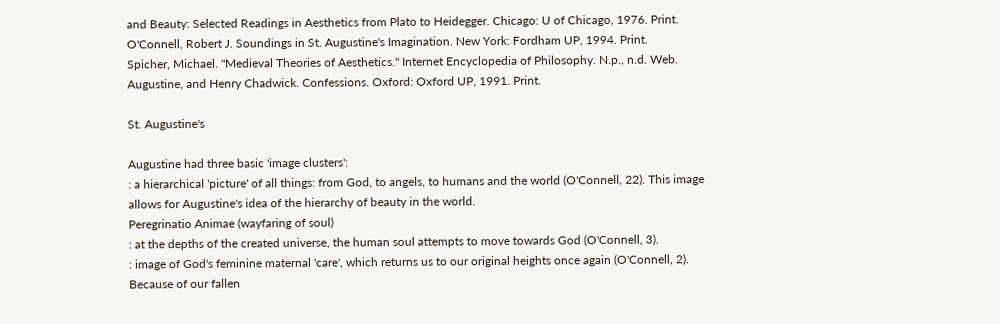and Beauty: Selected Readings in Aesthetics from Plato to Heidegger. Chicago: U of Chicago, 1976. Print.
O'Connell, Robert J. Soundings in St. Augustine's Imagination. New York: Fordham UP, 1994. Print.
Spicher, Michael. "Medieval Theories of Aesthetics." Internet Encyclopedia of Philosophy. N.p., n.d. Web.
Augustine, and Henry Chadwick. Confessions. Oxford: Oxford UP, 1991. Print.

St. Augustine's

Augustine had three basic 'image clusters':
: a hierarchical 'picture' of all things: from God, to angels, to humans and the world (O'Connell, 22). This image allows for Augustine's idea of the hierarchy of beauty in the world.
Peregrinatio Animae (wayfaring of soul)
: at the depths of the created universe, the human soul attempts to move towards God (O'Connell, 3).
: image of God's feminine maternal 'care', which returns us to our original heights once again (O'Connell, 2).
Because of our fallen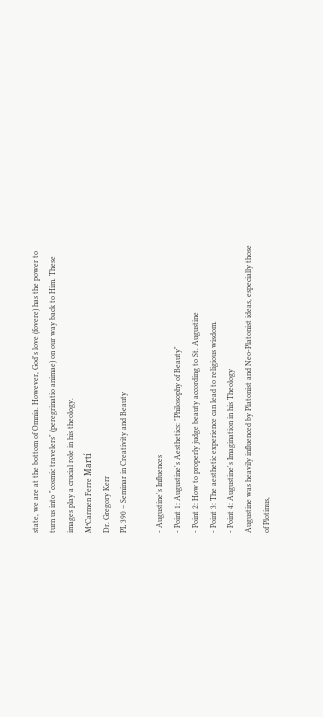state, we are at the bottom of Omnia. However, God's love (fovere) has the power to turn us into "cosmic travelers" (peregrinatio animae) on our way back to Him. These images play a crucial role in his theology.
MªCarmen Ferre Martí
Dr. Gregory Kerr
PL 390 – Seminar in Creativity and Beauty

- Augustine's Influences
- Point 1: Augustine's Aesthetics: "Philosophy of Beauty"
- Point 2: How to properly judge beauty according to St. Augustine
- Point 3: The aesthetic experience can lead to religious wisdom.
- Point 4: Augustine's Imagination in his Theology
Augustine was heavily influenced by Platonist and Neo-Platonist ideas, especially those of Plotinus,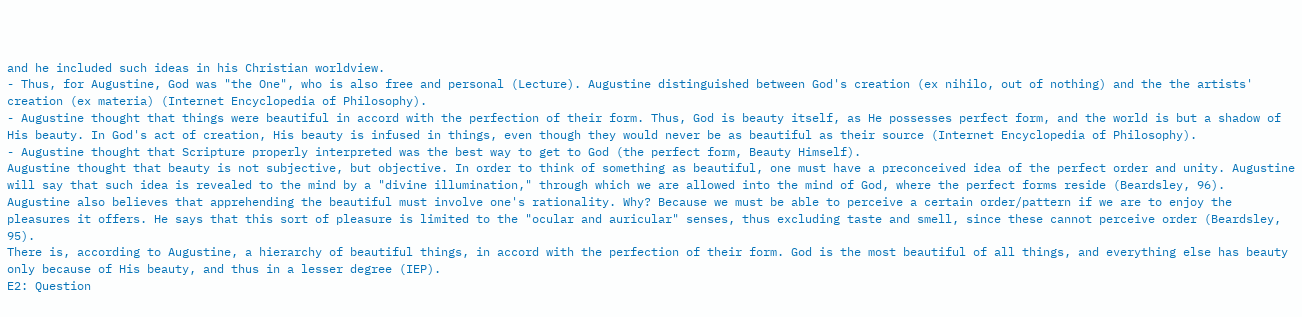and he included such ideas in his Christian worldview.
- Thus, for Augustine, God was "the One", who is also free and personal (Lecture). Augustine distinguished between God's creation (ex nihilo, out of nothing) and the the artists' creation (ex materia) (Internet Encyclopedia of Philosophy).
- Augustine thought that things were beautiful in accord with the perfection of their form. Thus, God is beauty itself, as He possesses perfect form, and the world is but a shadow of His beauty. In God's act of creation, His beauty is infused in things, even though they would never be as beautiful as their source (Internet Encyclopedia of Philosophy).
- Augustine thought that Scripture properly interpreted was the best way to get to God (the perfect form, Beauty Himself).
Augustine thought that beauty is not subjective, but objective. In order to think of something as beautiful, one must have a preconceived idea of the perfect order and unity. Augustine will say that such idea is revealed to the mind by a "divine illumination," through which we are allowed into the mind of God, where the perfect forms reside (Beardsley, 96).
Augustine also believes that apprehending the beautiful must involve one's rationality. Why? Because we must be able to perceive a certain order/pattern if we are to enjoy the pleasures it offers. He says that this sort of pleasure is limited to the "ocular and auricular" senses, thus excluding taste and smell, since these cannot perceive order (Beardsley, 95).
There is, according to Augustine, a hierarchy of beautiful things, in accord with the perfection of their form. God is the most beautiful of all things, and everything else has beauty only because of His beauty, and thus in a lesser degree (IEP).
E2: Question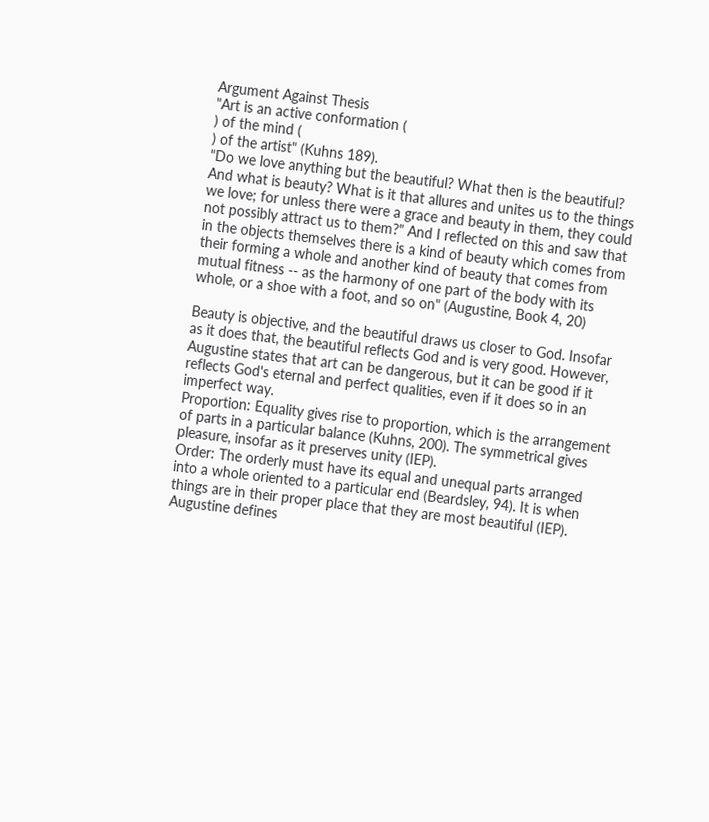Argument Against Thesis
"Art is an active conformation (
) of the mind (
) of the artist" (Kuhns 189).
"Do we love anything but the beautiful? What then is the beautiful? And what is beauty? What is it that allures and unites us to the things we love; for unless there were a grace and beauty in them, they could not possibly attract us to them?" And I reflected on this and saw that in the objects themselves there is a kind of beauty which comes from their forming a whole and another kind of beauty that comes from mutual fitness -- as the harmony of one part of the body with its whole, or a shoe with a foot, and so on" (Augustine, Book 4, 20)

Beauty is objective, and the beautiful draws us closer to God. Insofar as it does that, the beautiful reflects God and is very good. However, Augustine states that art can be dangerous, but it can be good if it reflects God's eternal and perfect qualities, even if it does so in an imperfect way.
Proportion: Equality gives rise to proportion, which is the arrangement of parts in a particular balance (Kuhns, 200). The symmetrical gives pleasure, insofar as it preserves unity (IEP).
Order: The orderly must have its equal and unequal parts arranged into a whole oriented to a particular end (Beardsley, 94). It is when things are in their proper place that they are most beautiful (IEP).
Augustine defines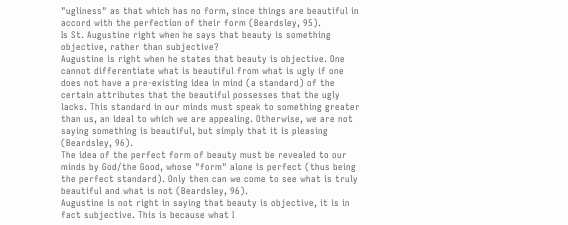"ugliness" as that which has no form, since things are beautiful in accord with the perfection of their form (Beardsley, 95).
Is St. Augustine right when he says that beauty is something objective, rather than subjective?
Augustine is right when he states that beauty is objective. One cannot differentiate what is beautiful from what is ugly if one does not have a pre-existing idea in mind (a standard) of the certain attributes that the beautiful possesses that the ugly lacks. This standard in our minds must speak to something greater than us, an ideal to which we are appealing. Otherwise, we are not saying something is beautiful, but simply that it is pleasing (Beardsley, 96).
The idea of the perfect form of beauty must be revealed to our minds by God/the Good, whose "form" alone is perfect (thus being the perfect standard). Only then can we come to see what is truly beautiful and what is not (Beardsley, 96).
Augustine is not right in saying that beauty is objective, it is in fact subjective. This is because what I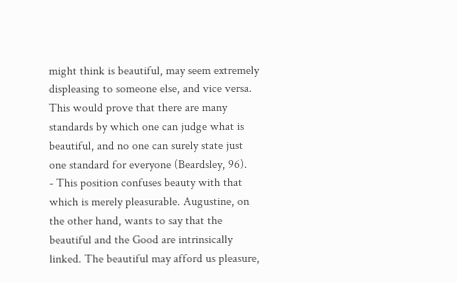might think is beautiful, may seem extremely displeasing to someone else, and vice versa. This would prove that there are many standards by which one can judge what is beautiful, and no one can surely state just one standard for everyone (Beardsley, 96).
- This position confuses beauty with that which is merely pleasurable. Augustine, on the other hand, wants to say that the beautiful and the Good are intrinsically linked. The beautiful may afford us pleasure,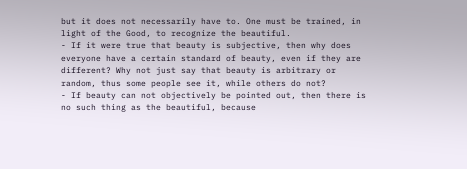but it does not necessarily have to. One must be trained, in light of the Good, to recognize the beautiful.
- If it were true that beauty is subjective, then why does everyone have a certain standard of beauty, even if they are different? Why not just say that beauty is arbitrary or random, thus some people see it, while others do not?
- If beauty can not objectively be pointed out, then there is no such thing as the beautiful, because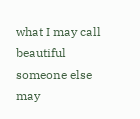what I may call beautiful someone else may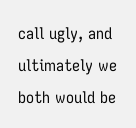call ugly, and ultimately we both would be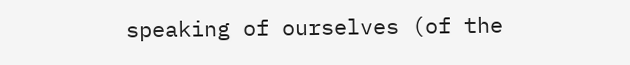speaking of ourselves (of the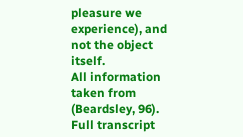pleasure we experience), and not the object itself.
All information taken from (Beardsley, 96).
Full transcript